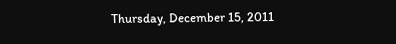Thursday, December 15, 2011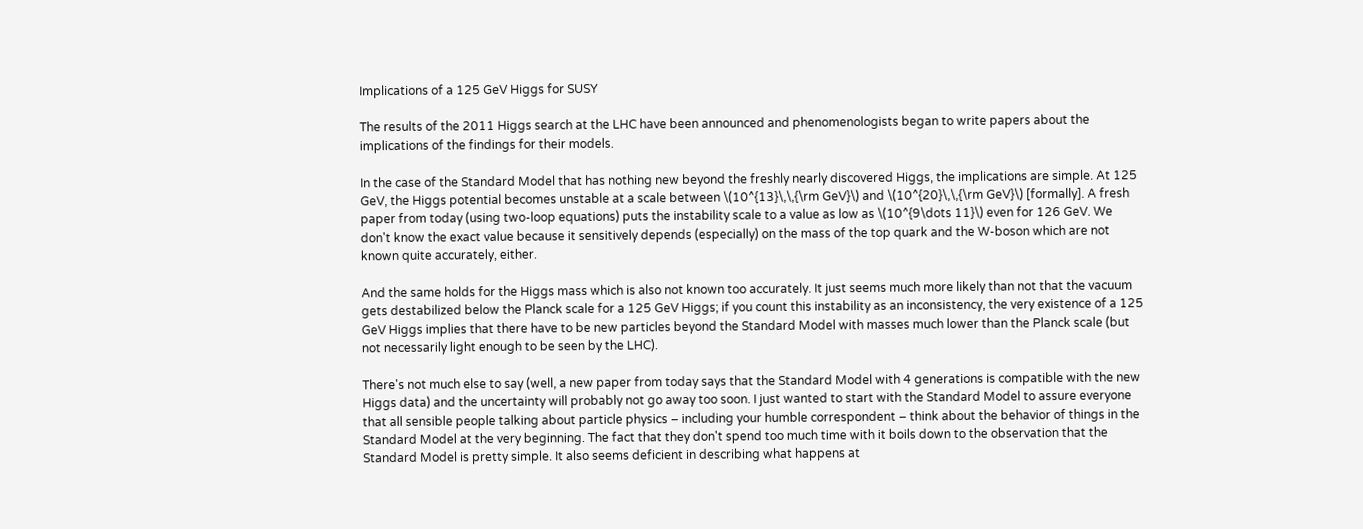Implications of a 125 GeV Higgs for SUSY

The results of the 2011 Higgs search at the LHC have been announced and phenomenologists began to write papers about the implications of the findings for their models.

In the case of the Standard Model that has nothing new beyond the freshly nearly discovered Higgs, the implications are simple. At 125 GeV, the Higgs potential becomes unstable at a scale between \(10^{13}\,\,{\rm GeV}\) and \(10^{20}\,\,{\rm GeV}\) [formally]. A fresh paper from today (using two-loop equations) puts the instability scale to a value as low as \(10^{9\dots 11}\) even for 126 GeV. We don't know the exact value because it sensitively depends (especially) on the mass of the top quark and the W-boson which are not known quite accurately, either.

And the same holds for the Higgs mass which is also not known too accurately. It just seems much more likely than not that the vacuum gets destabilized below the Planck scale for a 125 GeV Higgs; if you count this instability as an inconsistency, the very existence of a 125 GeV Higgs implies that there have to be new particles beyond the Standard Model with masses much lower than the Planck scale (but not necessarily light enough to be seen by the LHC).

There's not much else to say (well, a new paper from today says that the Standard Model with 4 generations is compatible with the new Higgs data) and the uncertainty will probably not go away too soon. I just wanted to start with the Standard Model to assure everyone that all sensible people talking about particle physics – including your humble correspondent – think about the behavior of things in the Standard Model at the very beginning. The fact that they don't spend too much time with it boils down to the observation that the Standard Model is pretty simple. It also seems deficient in describing what happens at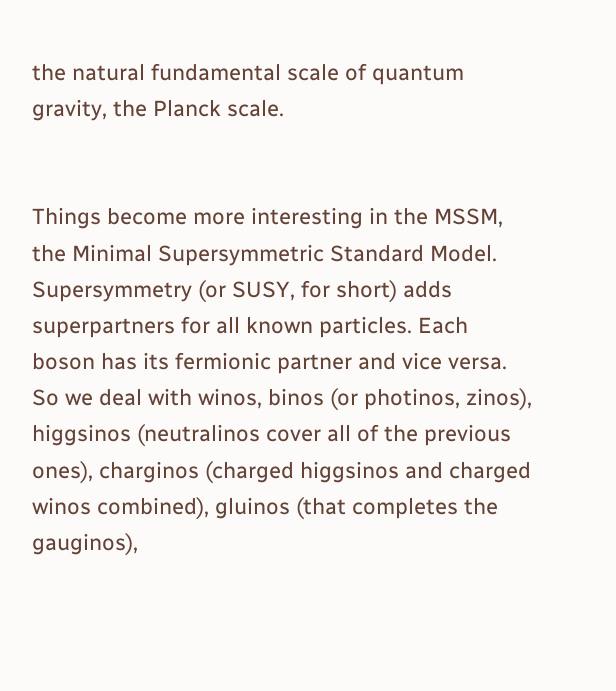the natural fundamental scale of quantum gravity, the Planck scale.


Things become more interesting in the MSSM, the Minimal Supersymmetric Standard Model. Supersymmetry (or SUSY, for short) adds superpartners for all known particles. Each boson has its fermionic partner and vice versa. So we deal with winos, binos (or photinos, zinos), higgsinos (neutralinos cover all of the previous ones), charginos (charged higgsinos and charged winos combined), gluinos (that completes the gauginos),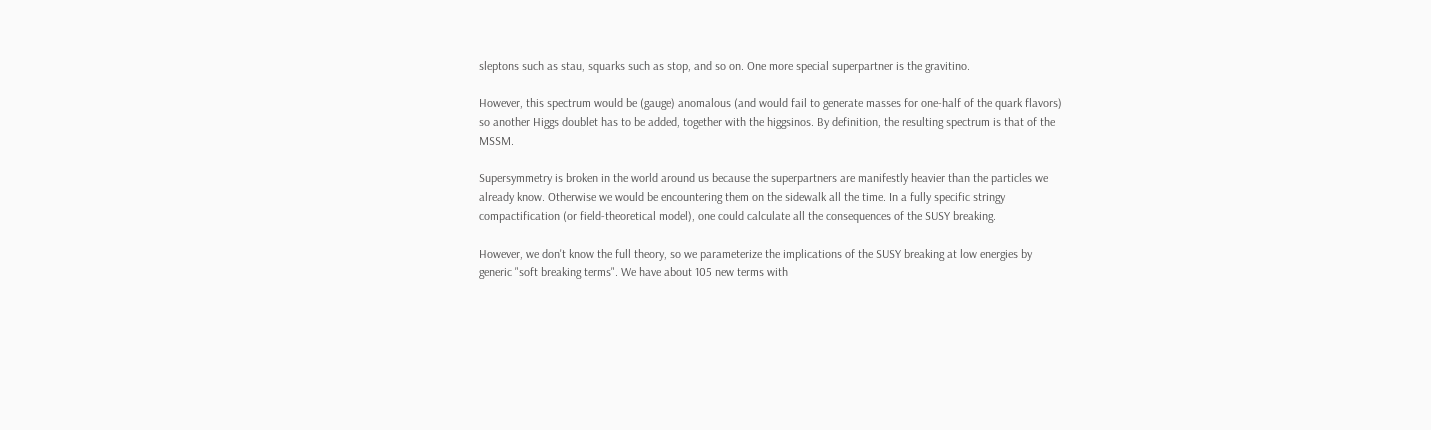sleptons such as stau, squarks such as stop, and so on. One more special superpartner is the gravitino.

However, this spectrum would be (gauge) anomalous (and would fail to generate masses for one-half of the quark flavors) so another Higgs doublet has to be added, together with the higgsinos. By definition, the resulting spectrum is that of the MSSM.

Supersymmetry is broken in the world around us because the superpartners are manifestly heavier than the particles we already know. Otherwise we would be encountering them on the sidewalk all the time. In a fully specific stringy compactification (or field-theoretical model), one could calculate all the consequences of the SUSY breaking.

However, we don't know the full theory, so we parameterize the implications of the SUSY breaking at low energies by generic "soft breaking terms". We have about 105 new terms with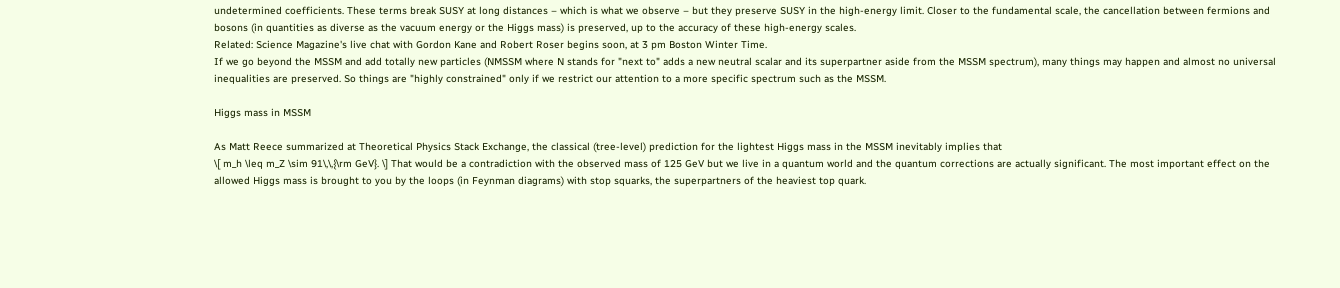undetermined coefficients. These terms break SUSY at long distances – which is what we observe – but they preserve SUSY in the high-energy limit. Closer to the fundamental scale, the cancellation between fermions and bosons (in quantities as diverse as the vacuum energy or the Higgs mass) is preserved, up to the accuracy of these high-energy scales.
Related: Science Magazine's live chat with Gordon Kane and Robert Roser begins soon, at 3 pm Boston Winter Time.
If we go beyond the MSSM and add totally new particles (NMSSM where N stands for "next to" adds a new neutral scalar and its superpartner aside from the MSSM spectrum), many things may happen and almost no universal inequalities are preserved. So things are "highly constrained" only if we restrict our attention to a more specific spectrum such as the MSSM.

Higgs mass in MSSM

As Matt Reece summarized at Theoretical Physics Stack Exchange, the classical (tree-level) prediction for the lightest Higgs mass in the MSSM inevitably implies that
\[ m_h \leq m_Z \sim 91\,\,{\rm GeV}. \] That would be a contradiction with the observed mass of 125 GeV but we live in a quantum world and the quantum corrections are actually significant. The most important effect on the allowed Higgs mass is brought to you by the loops (in Feynman diagrams) with stop squarks, the superpartners of the heaviest top quark.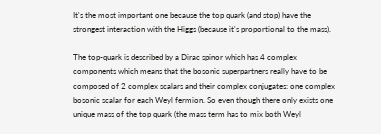It's the most important one because the top quark (and stop) have the strongest interaction with the Higgs (because it's proportional to the mass).

The top-quark is described by a Dirac spinor which has 4 complex components which means that the bosonic superpartners really have to be composed of 2 complex scalars and their complex conjugates: one complex bosonic scalar for each Weyl fermion. So even though there only exists one unique mass of the top quark (the mass term has to mix both Weyl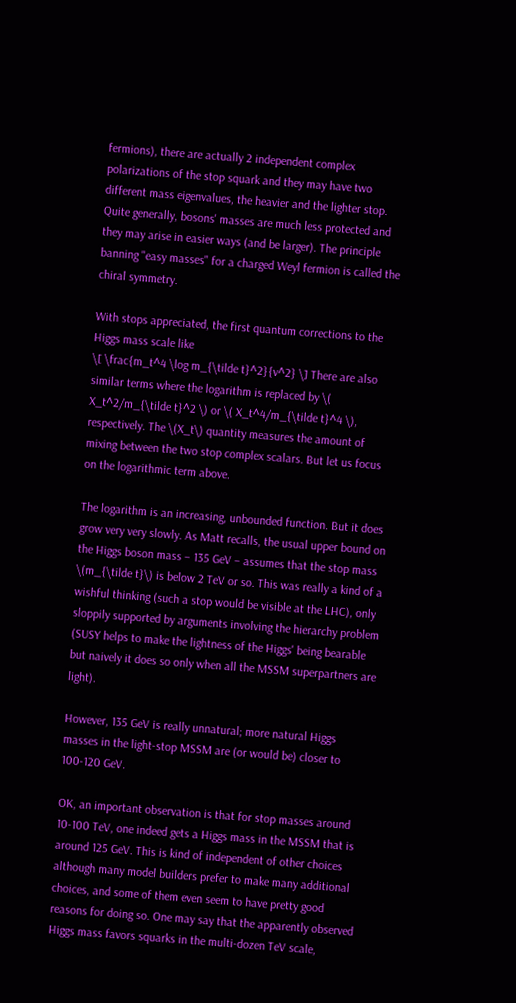fermions), there are actually 2 independent complex polarizations of the stop squark and they may have two different mass eigenvalues, the heavier and the lighter stop. Quite generally, bosons' masses are much less protected and they may arise in easier ways (and be larger). The principle banning "easy masses" for a charged Weyl fermion is called the chiral symmetry.

With stops appreciated, the first quantum corrections to the Higgs mass scale like
\[ \frac{m_t^4 \log m_{\tilde t}^2}{v^2} \] There are also similar terms where the logarithm is replaced by \( X_t^2/m_{\tilde t}^2 \) or \( X_t^4/m_{\tilde t}^4 \), respectively. The \(X_t\) quantity measures the amount of mixing between the two stop complex scalars. But let us focus on the logarithmic term above.

The logarithm is an increasing, unbounded function. But it does grow very very slowly. As Matt recalls, the usual upper bound on the Higgs boson mass – 135 GeV – assumes that the stop mass \(m_{\tilde t}\) is below 2 TeV or so. This was really a kind of a wishful thinking (such a stop would be visible at the LHC), only sloppily supported by arguments involving the hierarchy problem (SUSY helps to make the lightness of the Higgs' being bearable but naively it does so only when all the MSSM superpartners are light).

However, 135 GeV is really unnatural; more natural Higgs masses in the light-stop MSSM are (or would be) closer to 100-120 GeV.

OK, an important observation is that for stop masses around 10-100 TeV, one indeed gets a Higgs mass in the MSSM that is around 125 GeV. This is kind of independent of other choices although many model builders prefer to make many additional choices, and some of them even seem to have pretty good reasons for doing so. One may say that the apparently observed Higgs mass favors squarks in the multi-dozen TeV scale,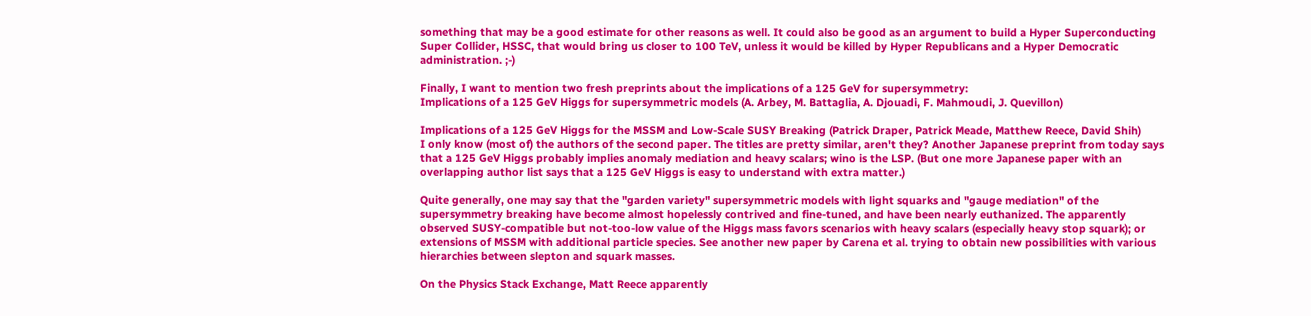something that may be a good estimate for other reasons as well. It could also be good as an argument to build a Hyper Superconducting Super Collider, HSSC, that would bring us closer to 100 TeV, unless it would be killed by Hyper Republicans and a Hyper Democratic administration. ;-)

Finally, I want to mention two fresh preprints about the implications of a 125 GeV for supersymmetry:
Implications of a 125 GeV Higgs for supersymmetric models (A. Arbey, M. Battaglia, A. Djouadi, F. Mahmoudi, J. Quevillon)

Implications of a 125 GeV Higgs for the MSSM and Low-Scale SUSY Breaking (Patrick Draper, Patrick Meade, Matthew Reece, David Shih)
I only know (most of) the authors of the second paper. The titles are pretty similar, aren't they? Another Japanese preprint from today says that a 125 GeV Higgs probably implies anomaly mediation and heavy scalars; wino is the LSP. (But one more Japanese paper with an overlapping author list says that a 125 GeV Higgs is easy to understand with extra matter.)

Quite generally, one may say that the "garden variety" supersymmetric models with light squarks and "gauge mediation" of the supersymmetry breaking have become almost hopelessly contrived and fine-tuned, and have been nearly euthanized. The apparently observed SUSY-compatible but not-too-low value of the Higgs mass favors scenarios with heavy scalars (especially heavy stop squark); or extensions of MSSM with additional particle species. See another new paper by Carena et al. trying to obtain new possibilities with various hierarchies between slepton and squark masses.

On the Physics Stack Exchange, Matt Reece apparently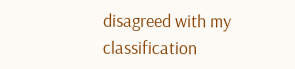disagreed with my classification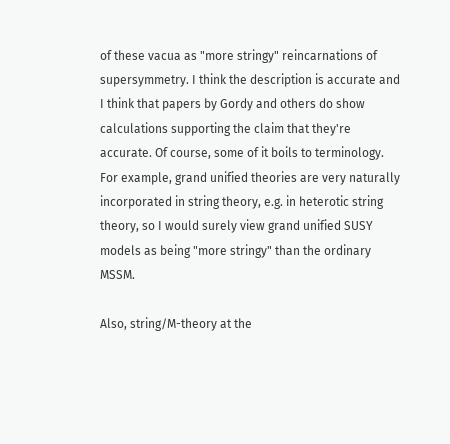of these vacua as "more stringy" reincarnations of supersymmetry. I think the description is accurate and I think that papers by Gordy and others do show calculations supporting the claim that they're accurate. Of course, some of it boils to terminology. For example, grand unified theories are very naturally incorporated in string theory, e.g. in heterotic string theory, so I would surely view grand unified SUSY models as being "more stringy" than the ordinary MSSM.

Also, string/M-theory at the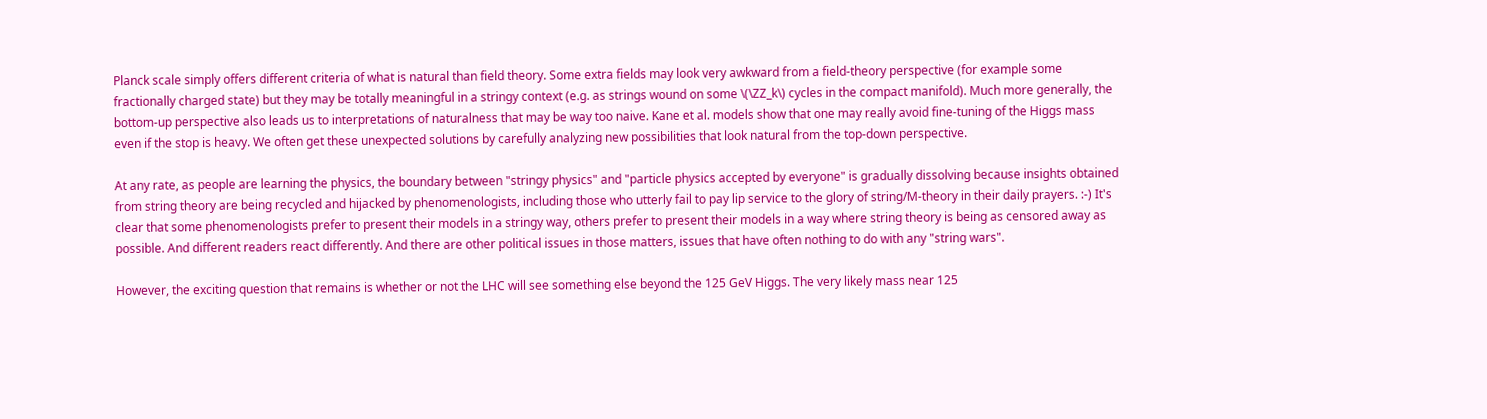Planck scale simply offers different criteria of what is natural than field theory. Some extra fields may look very awkward from a field-theory perspective (for example some fractionally charged state) but they may be totally meaningful in a stringy context (e.g. as strings wound on some \(\ZZ_k\) cycles in the compact manifold). Much more generally, the bottom-up perspective also leads us to interpretations of naturalness that may be way too naive. Kane et al. models show that one may really avoid fine-tuning of the Higgs mass even if the stop is heavy. We often get these unexpected solutions by carefully analyzing new possibilities that look natural from the top-down perspective.

At any rate, as people are learning the physics, the boundary between "stringy physics" and "particle physics accepted by everyone" is gradually dissolving because insights obtained from string theory are being recycled and hijacked by phenomenologists, including those who utterly fail to pay lip service to the glory of string/M-theory in their daily prayers. :-) It's clear that some phenomenologists prefer to present their models in a stringy way, others prefer to present their models in a way where string theory is being as censored away as possible. And different readers react differently. And there are other political issues in those matters, issues that have often nothing to do with any "string wars".

However, the exciting question that remains is whether or not the LHC will see something else beyond the 125 GeV Higgs. The very likely mass near 125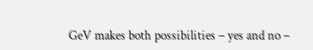GeV makes both possibilities – yes and no –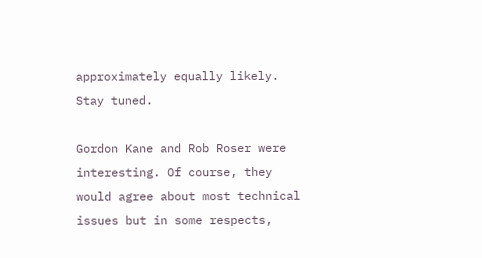approximately equally likely. Stay tuned.

Gordon Kane and Rob Roser were interesting. Of course, they would agree about most technical issues but in some respects,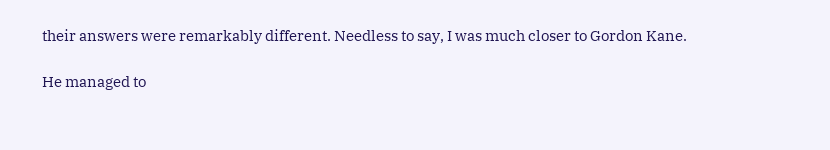their answers were remarkably different. Needless to say, I was much closer to Gordon Kane.

He managed to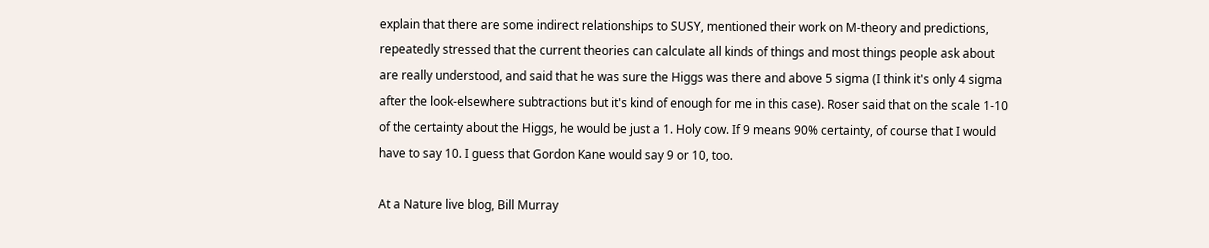explain that there are some indirect relationships to SUSY, mentioned their work on M-theory and predictions, repeatedly stressed that the current theories can calculate all kinds of things and most things people ask about are really understood, and said that he was sure the Higgs was there and above 5 sigma (I think it's only 4 sigma after the look-elsewhere subtractions but it's kind of enough for me in this case). Roser said that on the scale 1-10 of the certainty about the Higgs, he would be just a 1. Holy cow. If 9 means 90% certainty, of course that I would have to say 10. I guess that Gordon Kane would say 9 or 10, too.

At a Nature live blog, Bill Murray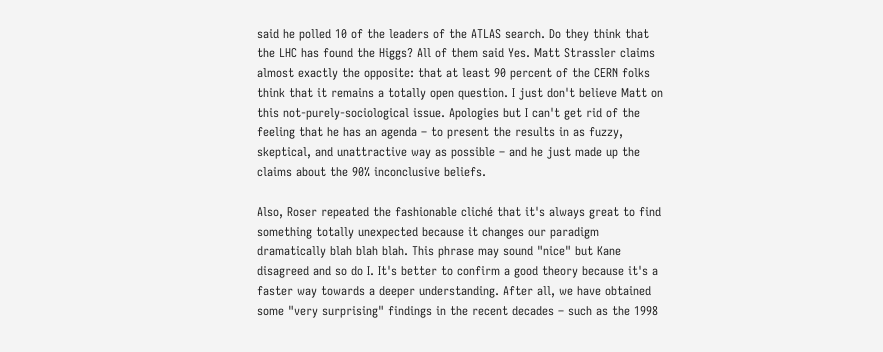said he polled 10 of the leaders of the ATLAS search. Do they think that the LHC has found the Higgs? All of them said Yes. Matt Strassler claims almost exactly the opposite: that at least 90 percent of the CERN folks think that it remains a totally open question. I just don't believe Matt on this not-purely-sociological issue. Apologies but I can't get rid of the feeling that he has an agenda – to present the results in as fuzzy, skeptical, and unattractive way as possible – and he just made up the claims about the 90% inconclusive beliefs.

Also, Roser repeated the fashionable cliché that it's always great to find something totally unexpected because it changes our paradigm dramatically blah blah blah. This phrase may sound "nice" but Kane disagreed and so do I. It's better to confirm a good theory because it's a faster way towards a deeper understanding. After all, we have obtained some "very surprising" findings in the recent decades – such as the 1998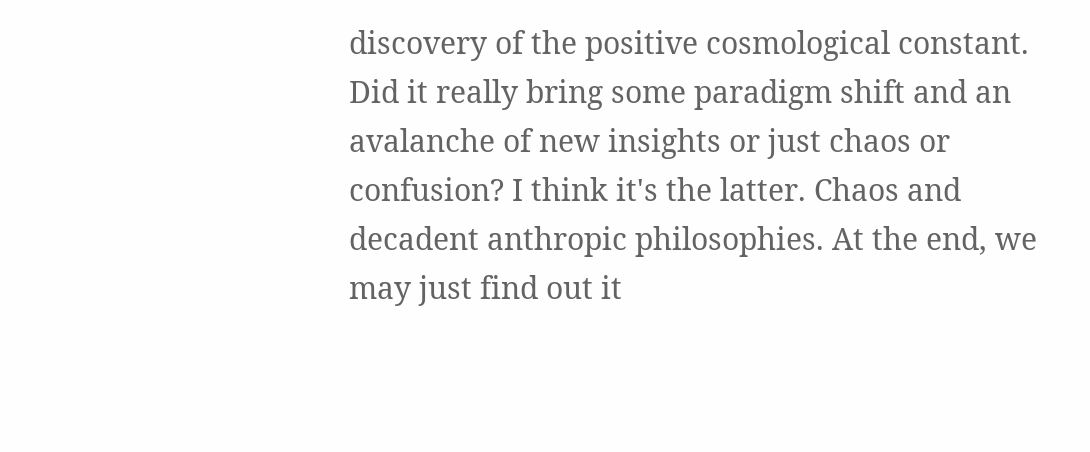discovery of the positive cosmological constant. Did it really bring some paradigm shift and an avalanche of new insights or just chaos or confusion? I think it's the latter. Chaos and decadent anthropic philosophies. At the end, we may just find out it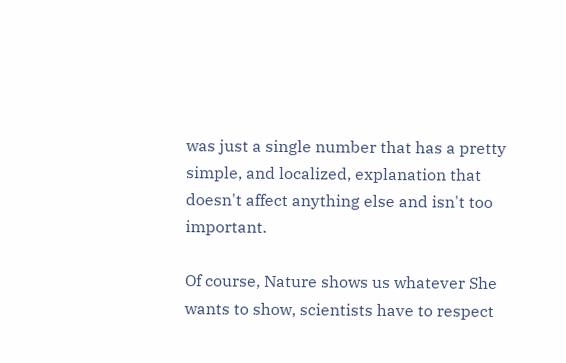was just a single number that has a pretty simple, and localized, explanation that doesn't affect anything else and isn't too important.

Of course, Nature shows us whatever She wants to show, scientists have to respect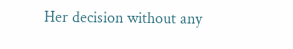Her decision without any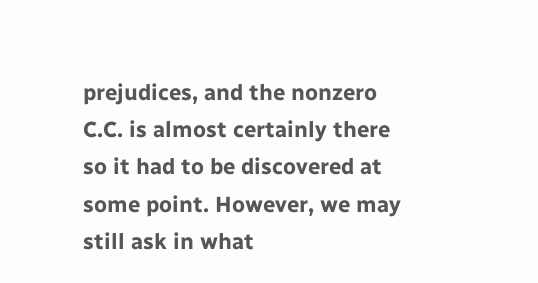prejudices, and the nonzero C.C. is almost certainly there so it had to be discovered at some point. However, we may still ask in what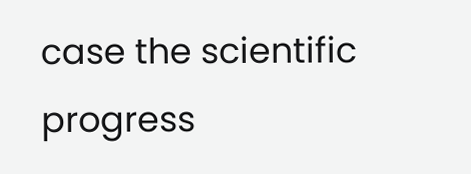case the scientific progress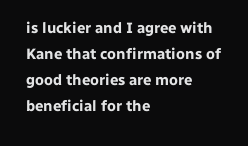is luckier and I agree with Kane that confirmations of good theories are more beneficial for the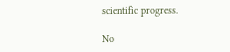scientific progress.

No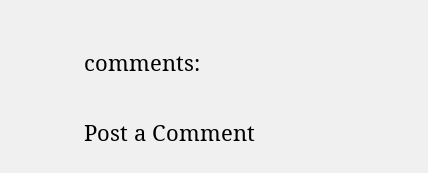comments:

Post a Comment